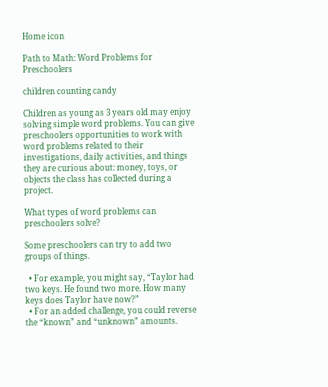Home icon

Path to Math: Word Problems for Preschoolers

children counting candy

Children as young as 3 years old may enjoy solving simple word problems. You can give preschoolers opportunities to work with word problems related to their investigations, daily activities, and things they are curious about: money, toys, or objects the class has collected during a project.

What types of word problems can preschoolers solve?

Some preschoolers can try to add two groups of things.

  • For example, you might say, “Taylor had two keys. He found two more. How many keys does Taylor have now?”
  • For an added challenge, you could reverse the “known” and “unknown” amounts.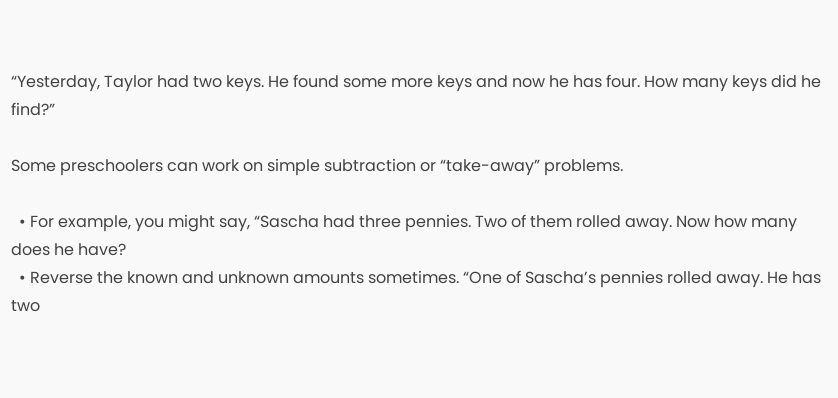“Yesterday, Taylor had two keys. He found some more keys and now he has four. How many keys did he find?”

Some preschoolers can work on simple subtraction or “take-away” problems.

  • For example, you might say, “Sascha had three pennies. Two of them rolled away. Now how many does he have?
  • Reverse the known and unknown amounts sometimes. “One of Sascha’s pennies rolled away. He has two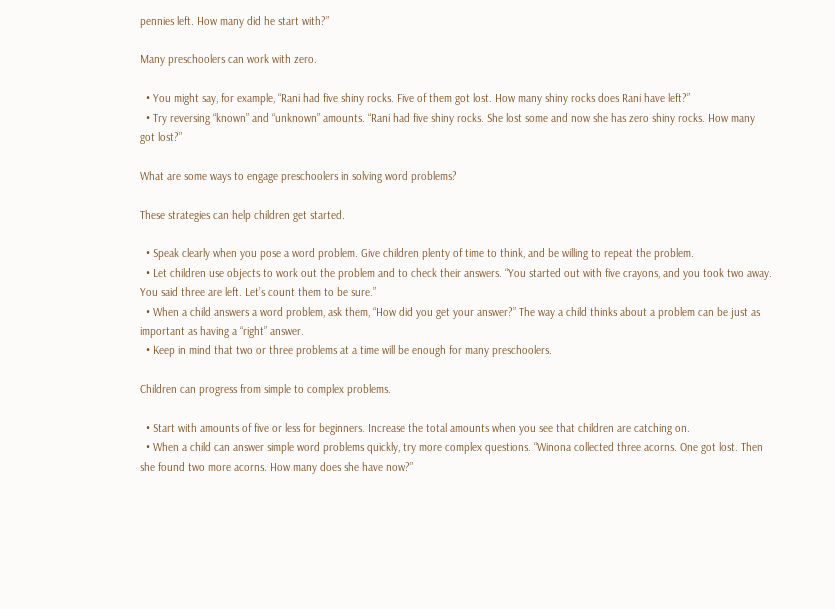pennies left. How many did he start with?”

Many preschoolers can work with zero.

  • You might say, for example, “Rani had five shiny rocks. Five of them got lost. How many shiny rocks does Rani have left?”
  • Try reversing “known” and “unknown” amounts. “Rani had five shiny rocks. She lost some and now she has zero shiny rocks. How many got lost?”

What are some ways to engage preschoolers in solving word problems?

These strategies can help children get started.

  • Speak clearly when you pose a word problem. Give children plenty of time to think, and be willing to repeat the problem.
  • Let children use objects to work out the problem and to check their answers. “You started out with five crayons, and you took two away. You said three are left. Let’s count them to be sure.”
  • When a child answers a word problem, ask them, “How did you get your answer?” The way a child thinks about a problem can be just as important as having a “right” answer.
  • Keep in mind that two or three problems at a time will be enough for many preschoolers.

Children can progress from simple to complex problems.

  • Start with amounts of five or less for beginners. Increase the total amounts when you see that children are catching on.
  • When a child can answer simple word problems quickly, try more complex questions. “Winona collected three acorns. One got lost. Then she found two more acorns. How many does she have now?”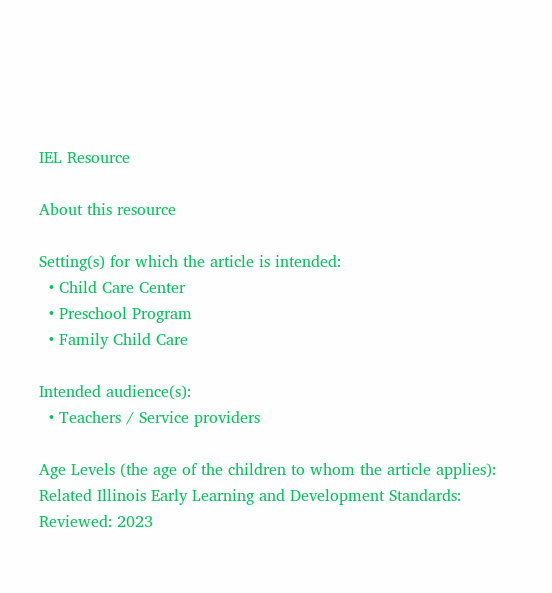IEL Resource

About this resource

Setting(s) for which the article is intended:
  • Child Care Center
  • Preschool Program
  • Family Child Care

Intended audience(s):
  • Teachers / Service providers

Age Levels (the age of the children to whom the article applies):
Related Illinois Early Learning and Development Standards:
Reviewed: 2023